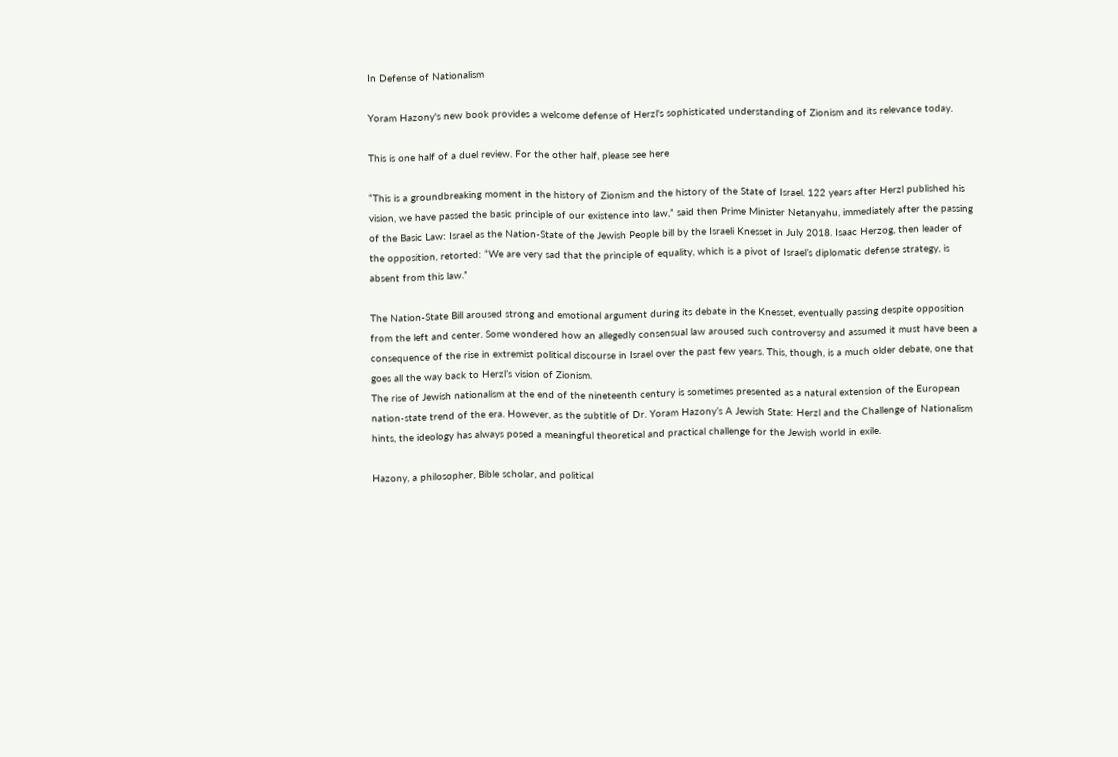In Defense of Nationalism

Yoram Hazony's new book provides a welcome defense of Herzl's sophisticated understanding of Zionism and its relevance today.

This is one half of a duel review. For the other half, please see here

“This is a groundbreaking moment in the history of Zionism and the history of the State of Israel. 122 years after Herzl published his vision, we have passed the basic principle of our existence into law,” said then Prime Minister Netanyahu, immediately after the passing of the Basic Law: Israel as the Nation-State of the Jewish People bill by the Israeli Knesset in July 2018. Isaac Herzog, then leader of the opposition, retorted: “We are very sad that the principle of equality, which is a pivot of Israel’s diplomatic defense strategy, is absent from this law.”

The Nation-State Bill aroused strong and emotional argument during its debate in the Knesset, eventually passing despite opposition from the left and center. Some wondered how an allegedly consensual law aroused such controversy and assumed it must have been a consequence of the rise in extremist political discourse in Israel over the past few years. This, though, is a much older debate, one that goes all the way back to Herzl’s vision of Zionism.
The rise of Jewish nationalism at the end of the nineteenth century is sometimes presented as a natural extension of the European nation-state trend of the era. However, as the subtitle of Dr. Yoram Hazony’s A Jewish State: Herzl and the Challenge of Nationalism hints, the ideology has always posed a meaningful theoretical and practical challenge for the Jewish world in exile.

Hazony, a philosopher, Bible scholar, and political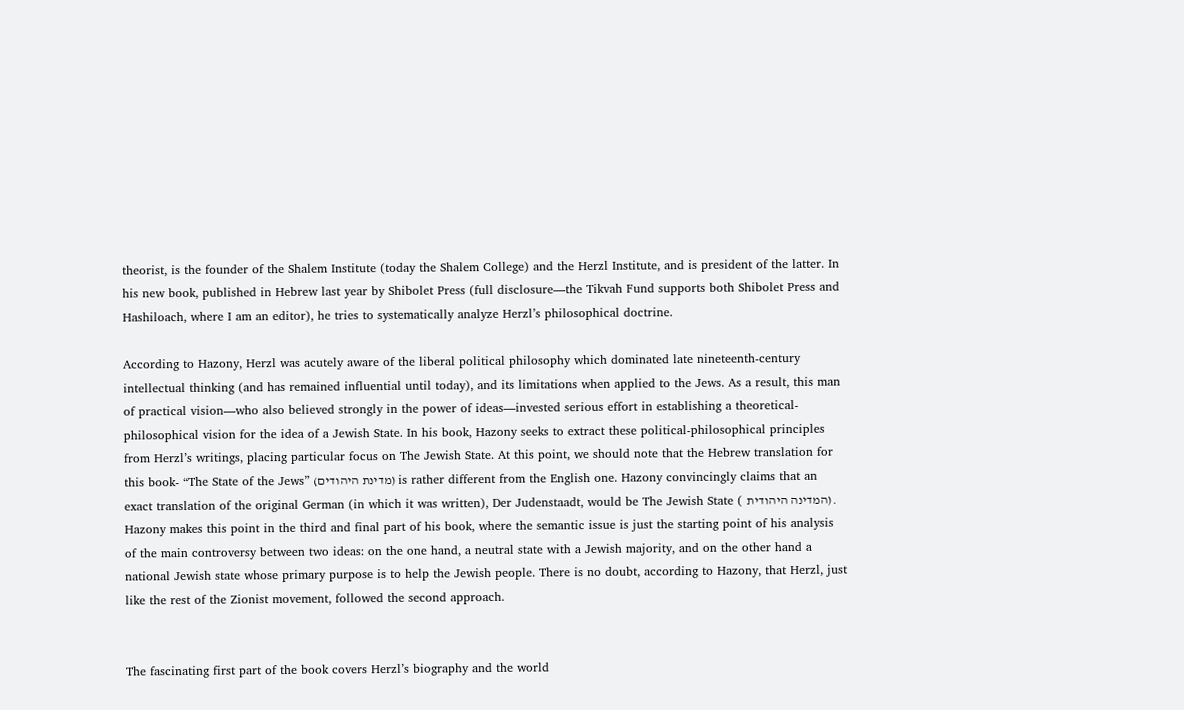theorist, is the founder of the Shalem Institute (today the Shalem College) and the Herzl Institute, and is president of the latter. In his new book, published in Hebrew last year by Shibolet Press (full disclosure—the Tikvah Fund supports both Shibolet Press and Hashiloach, where I am an editor), he tries to systematically analyze Herzl’s philosophical doctrine.

According to Hazony, Herzl was acutely aware of the liberal political philosophy which dominated late nineteenth-century intellectual thinking (and has remained influential until today), and its limitations when applied to the Jews. As a result, this man of practical vision—who also believed strongly in the power of ideas—invested serious effort in establishing a theoretical-philosophical vision for the idea of a Jewish State. In his book, Hazony seeks to extract these political-philosophical principles from Herzl’s writings, placing particular focus on The Jewish State. At this point, we should note that the Hebrew translation for this book- “The State of the Jews” (מדינת היהודים) is rather different from the English one. Hazony convincingly claims that an exact translation of the original German (in which it was written), Der Judenstaadt, would be The Jewish State ( המדינה היהודית). Hazony makes this point in the third and final part of his book, where the semantic issue is just the starting point of his analysis of the main controversy between two ideas: on the one hand, a neutral state with a Jewish majority, and on the other hand a national Jewish state whose primary purpose is to help the Jewish people. There is no doubt, according to Hazony, that Herzl, just like the rest of the Zionist movement, followed the second approach.


The fascinating first part of the book covers Herzl’s biography and the world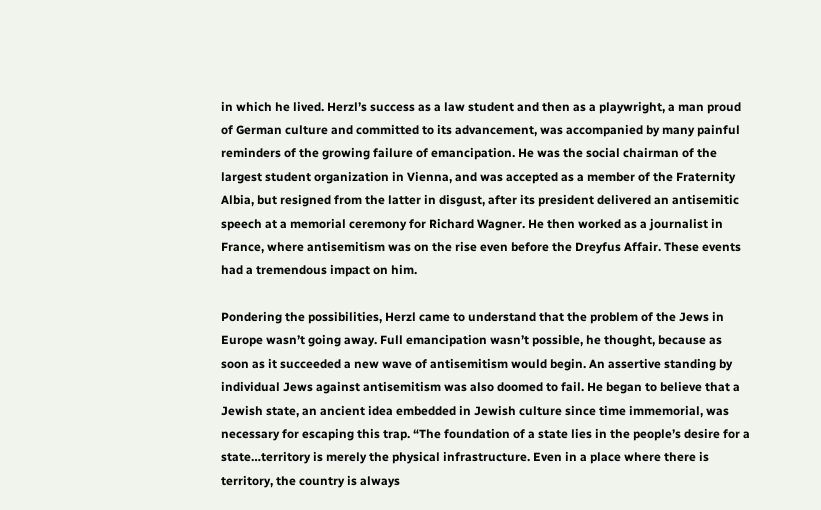in which he lived. Herzl’s success as a law student and then as a playwright, a man proud of German culture and committed to its advancement, was accompanied by many painful reminders of the growing failure of emancipation. He was the social chairman of the largest student organization in Vienna, and was accepted as a member of the Fraternity Albia, but resigned from the latter in disgust, after its president delivered an antisemitic speech at a memorial ceremony for Richard Wagner. He then worked as a journalist in France, where antisemitism was on the rise even before the Dreyfus Affair. These events had a tremendous impact on him.

Pondering the possibilities, Herzl came to understand that the problem of the Jews in Europe wasn’t going away. Full emancipation wasn’t possible, he thought, because as soon as it succeeded a new wave of antisemitism would begin. An assertive standing by individual Jews against antisemitism was also doomed to fail. He began to believe that a Jewish state, an ancient idea embedded in Jewish culture since time immemorial, was necessary for escaping this trap. “The foundation of a state lies in the people’s desire for a state…territory is merely the physical infrastructure. Even in a place where there is territory, the country is always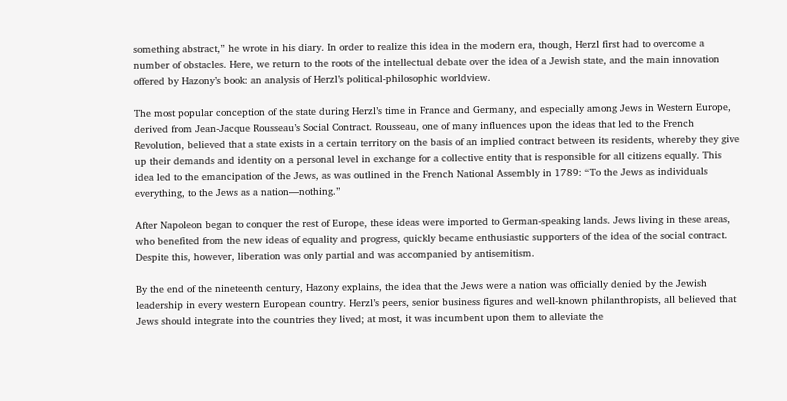something abstract,” he wrote in his diary. In order to realize this idea in the modern era, though, Herzl first had to overcome a number of obstacles. Here, we return to the roots of the intellectual debate over the idea of a Jewish state, and the main innovation offered by Hazony’s book: an analysis of Herzl’s political-philosophic worldview.

The most popular conception of the state during Herzl’s time in France and Germany, and especially among Jews in Western Europe, derived from Jean-Jacque Rousseau’s Social Contract. Rousseau, one of many influences upon the ideas that led to the French Revolution, believed that a state exists in a certain territory on the basis of an implied contract between its residents, whereby they give up their demands and identity on a personal level in exchange for a collective entity that is responsible for all citizens equally. This idea led to the emancipation of the Jews, as was outlined in the French National Assembly in 1789: “To the Jews as individuals everything, to the Jews as a nation—nothing.”

After Napoleon began to conquer the rest of Europe, these ideas were imported to German-speaking lands. Jews living in these areas, who benefited from the new ideas of equality and progress, quickly became enthusiastic supporters of the idea of the social contract. Despite this, however, liberation was only partial and was accompanied by antisemitism.

By the end of the nineteenth century, Hazony explains, the idea that the Jews were a nation was officially denied by the Jewish leadership in every western European country. Herzl’s peers, senior business figures and well-known philanthropists, all believed that Jews should integrate into the countries they lived; at most, it was incumbent upon them to alleviate the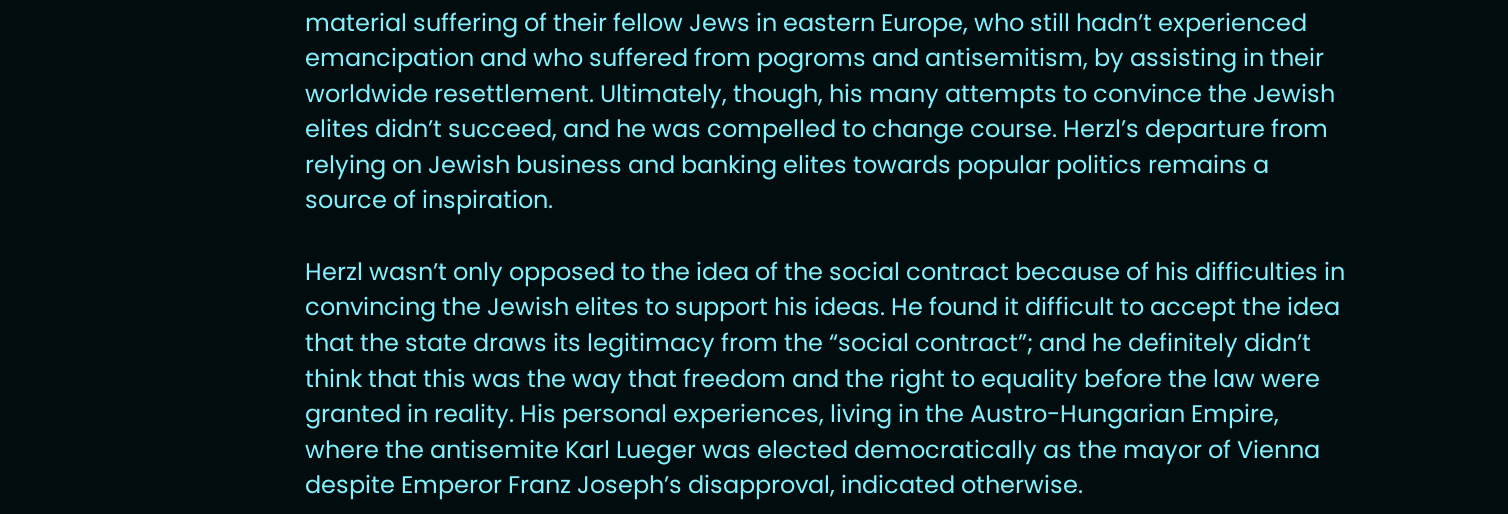material suffering of their fellow Jews in eastern Europe, who still hadn’t experienced emancipation and who suffered from pogroms and antisemitism, by assisting in their worldwide resettlement. Ultimately, though, his many attempts to convince the Jewish elites didn’t succeed, and he was compelled to change course. Herzl’s departure from relying on Jewish business and banking elites towards popular politics remains a source of inspiration.

Herzl wasn’t only opposed to the idea of the social contract because of his difficulties in convincing the Jewish elites to support his ideas. He found it difficult to accept the idea that the state draws its legitimacy from the “social contract”; and he definitely didn’t think that this was the way that freedom and the right to equality before the law were granted in reality. His personal experiences, living in the Austro-Hungarian Empire, where the antisemite Karl Lueger was elected democratically as the mayor of Vienna despite Emperor Franz Joseph’s disapproval, indicated otherwise.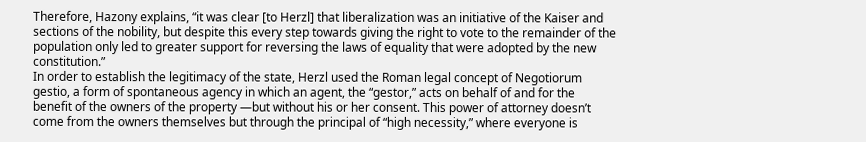Therefore, Hazony explains, “it was clear [to Herzl] that liberalization was an initiative of the Kaiser and sections of the nobility, but despite this every step towards giving the right to vote to the remainder of the population only led to greater support for reversing the laws of equality that were adopted by the new constitution.”
In order to establish the legitimacy of the state, Herzl used the Roman legal concept of Negotiorum gestio, a form of spontaneous agency in which an agent, the “gestor,” acts on behalf of and for the benefit of the owners of the property —but without his or her consent. This power of attorney doesn’t come from the owners themselves but through the principal of “high necessity,” where everyone is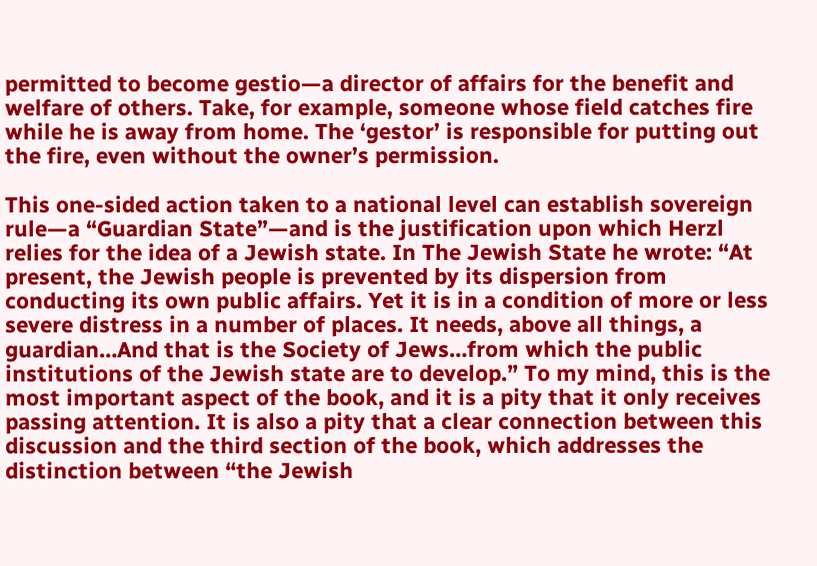permitted to become gestio—a director of affairs for the benefit and welfare of others. Take, for example, someone whose field catches fire while he is away from home. The ‘gestor’ is responsible for putting out the fire, even without the owner’s permission.

This one-sided action taken to a national level can establish sovereign rule—a “Guardian State”—and is the justification upon which Herzl relies for the idea of a Jewish state. In The Jewish State he wrote: “At present, the Jewish people is prevented by its dispersion from conducting its own public affairs. Yet it is in a condition of more or less severe distress in a number of places. It needs, above all things, a guardian…And that is the Society of Jews…from which the public institutions of the Jewish state are to develop.” To my mind, this is the most important aspect of the book, and it is a pity that it only receives passing attention. It is also a pity that a clear connection between this discussion and the third section of the book, which addresses the distinction between “the Jewish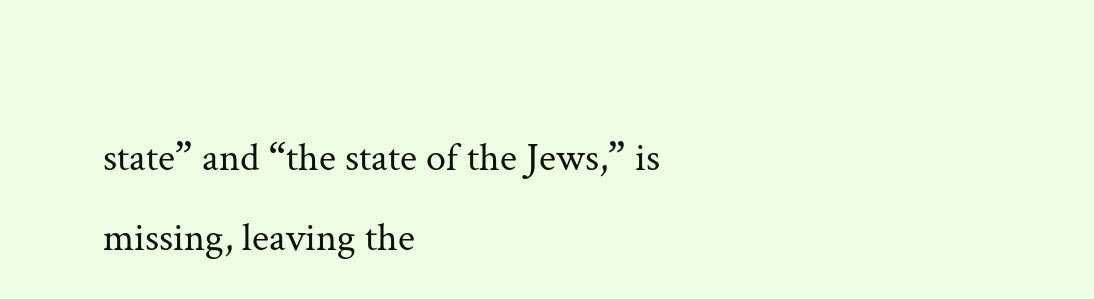state” and “the state of the Jews,” is missing, leaving the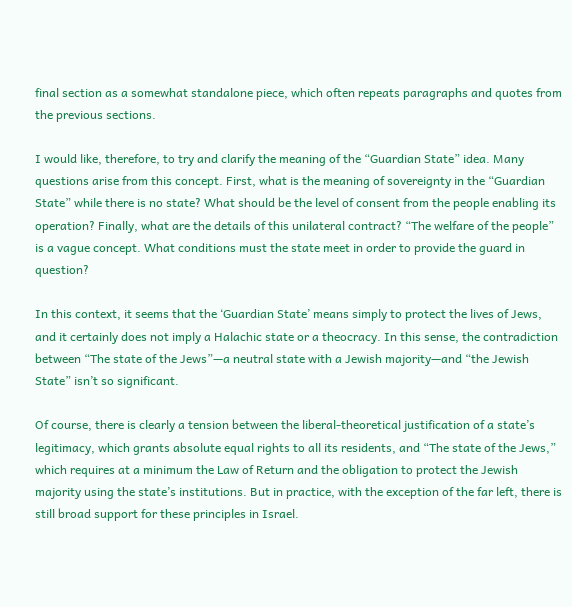final section as a somewhat standalone piece, which often repeats paragraphs and quotes from the previous sections.

I would like, therefore, to try and clarify the meaning of the “Guardian State” idea. Many questions arise from this concept. First, what is the meaning of sovereignty in the “Guardian State” while there is no state? What should be the level of consent from the people enabling its operation? Finally, what are the details of this unilateral contract? “The welfare of the people” is a vague concept. What conditions must the state meet in order to provide the guard in question?

In this context, it seems that the ‘Guardian State’ means simply to protect the lives of Jews, and it certainly does not imply a Halachic state or a theocracy. In this sense, the contradiction between “The state of the Jews”—a neutral state with a Jewish majority—and “the Jewish State” isn’t so significant.

Of course, there is clearly a tension between the liberal-theoretical justification of a state’s legitimacy, which grants absolute equal rights to all its residents, and “The state of the Jews,” which requires at a minimum the Law of Return and the obligation to protect the Jewish majority using the state’s institutions. But in practice, with the exception of the far left, there is still broad support for these principles in Israel.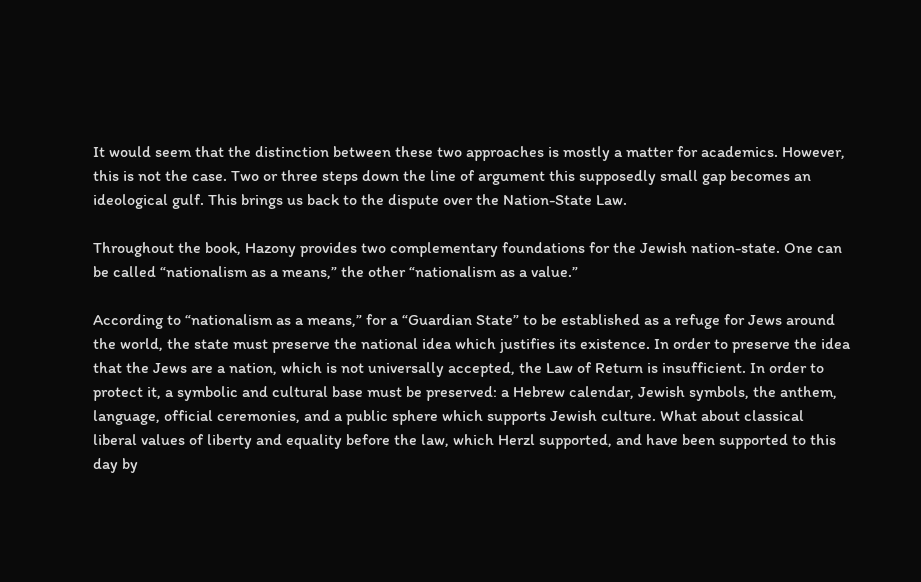It would seem that the distinction between these two approaches is mostly a matter for academics. However, this is not the case. Two or three steps down the line of argument this supposedly small gap becomes an ideological gulf. This brings us back to the dispute over the Nation-State Law.

Throughout the book, Hazony provides two complementary foundations for the Jewish nation-state. One can be called “nationalism as a means,” the other “nationalism as a value.”

According to “nationalism as a means,” for a “Guardian State” to be established as a refuge for Jews around the world, the state must preserve the national idea which justifies its existence. In order to preserve the idea that the Jews are a nation, which is not universally accepted, the Law of Return is insufficient. In order to protect it, a symbolic and cultural base must be preserved: a Hebrew calendar, Jewish symbols, the anthem, language, official ceremonies, and a public sphere which supports Jewish culture. What about classical liberal values of liberty and equality before the law, which Herzl supported, and have been supported to this day by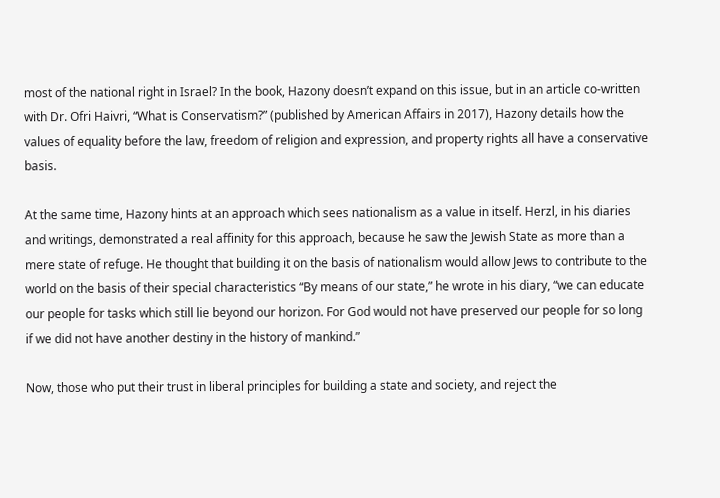most of the national right in Israel? In the book, Hazony doesn’t expand on this issue, but in an article co-written with Dr. Ofri Haivri, “What is Conservatism?” (published by American Affairs in 2017), Hazony details how the values of equality before the law, freedom of religion and expression, and property rights all have a conservative basis.

At the same time, Hazony hints at an approach which sees nationalism as a value in itself. Herzl, in his diaries and writings, demonstrated a real affinity for this approach, because he saw the Jewish State as more than a mere state of refuge. He thought that building it on the basis of nationalism would allow Jews to contribute to the world on the basis of their special characteristics “By means of our state,” he wrote in his diary, “we can educate our people for tasks which still lie beyond our horizon. For God would not have preserved our people for so long if we did not have another destiny in the history of mankind.”

Now, those who put their trust in liberal principles for building a state and society, and reject the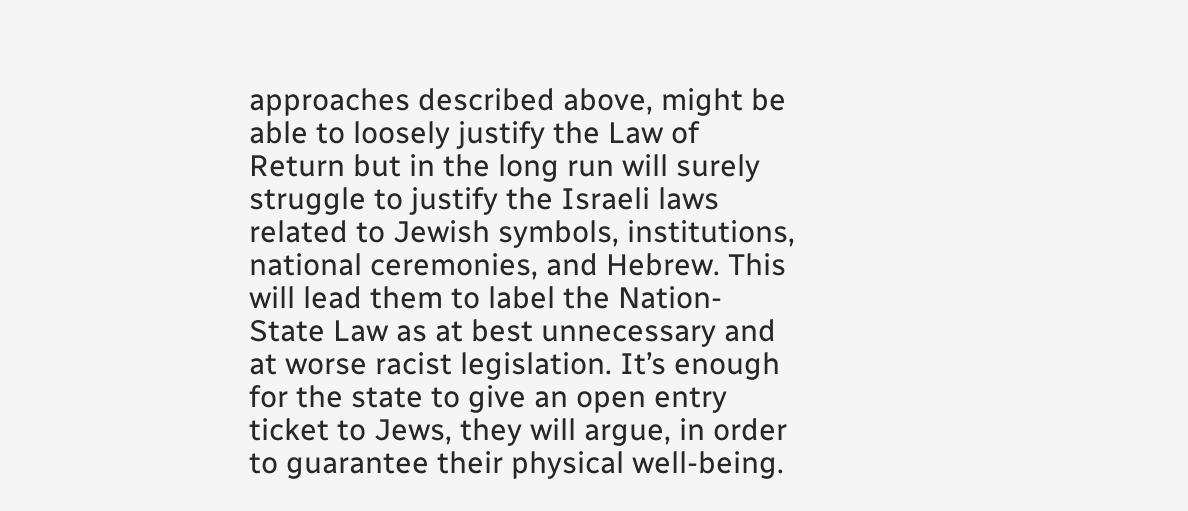approaches described above, might be able to loosely justify the Law of Return but in the long run will surely struggle to justify the Israeli laws related to Jewish symbols, institutions, national ceremonies, and Hebrew. This will lead them to label the Nation-State Law as at best unnecessary and at worse racist legislation. It’s enough for the state to give an open entry ticket to Jews, they will argue, in order to guarantee their physical well-being.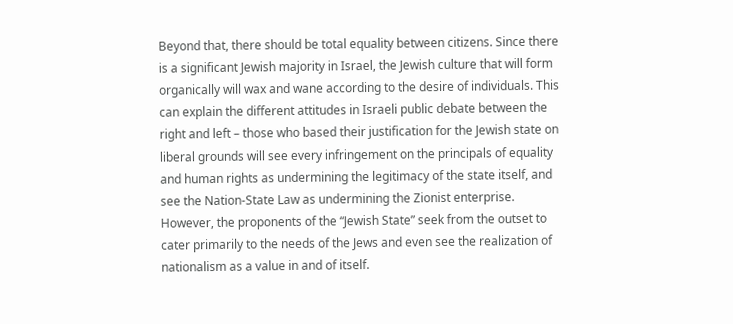Beyond that, there should be total equality between citizens. Since there is a significant Jewish majority in Israel, the Jewish culture that will form organically will wax and wane according to the desire of individuals. This can explain the different attitudes in Israeli public debate between the right and left – those who based their justification for the Jewish state on liberal grounds will see every infringement on the principals of equality and human rights as undermining the legitimacy of the state itself, and see the Nation-State Law as undermining the Zionist enterprise. However, the proponents of the “Jewish State” seek from the outset to cater primarily to the needs of the Jews and even see the realization of nationalism as a value in and of itself.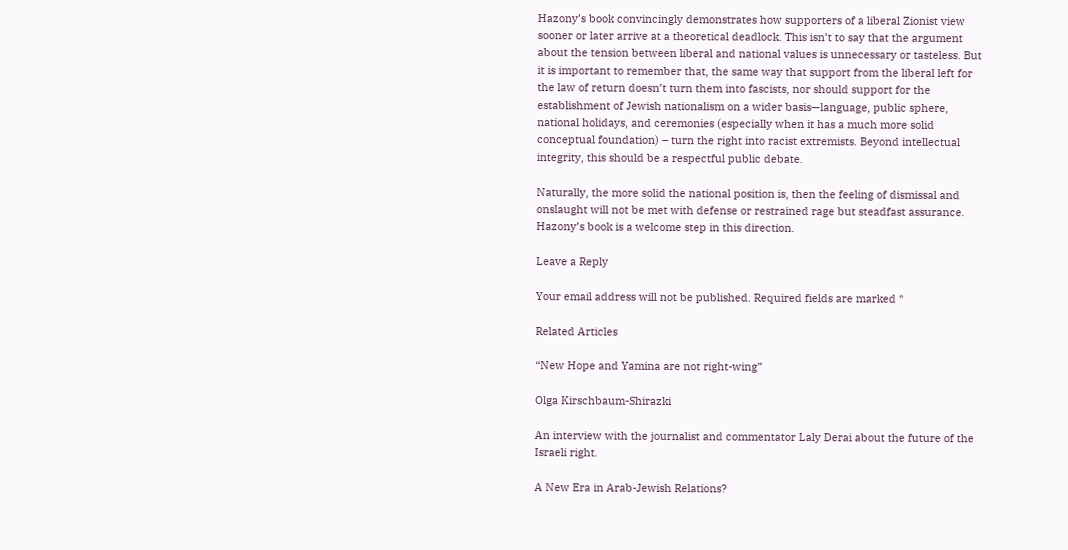Hazony’s book convincingly demonstrates how supporters of a liberal Zionist view sooner or later arrive at a theoretical deadlock. This isn’t to say that the argument about the tension between liberal and national values is unnecessary or tasteless. But it is important to remember that, the same way that support from the liberal left for the law of return doesn’t turn them into fascists, nor should support for the establishment of Jewish nationalism on a wider basis—language, public sphere, national holidays, and ceremonies (especially when it has a much more solid conceptual foundation) – turn the right into racist extremists. Beyond intellectual integrity, this should be a respectful public debate.

Naturally, the more solid the national position is, then the feeling of dismissal and onslaught will not be met with defense or restrained rage but steadfast assurance. Hazony’s book is a welcome step in this direction.

Leave a Reply

Your email address will not be published. Required fields are marked *

Related Articles

“New Hope and Yamina are not right-wing”

Olga Kirschbaum-Shirazki

An interview with the journalist and commentator Laly Derai about the future of the Israeli right.

A New Era in Arab-Jewish Relations?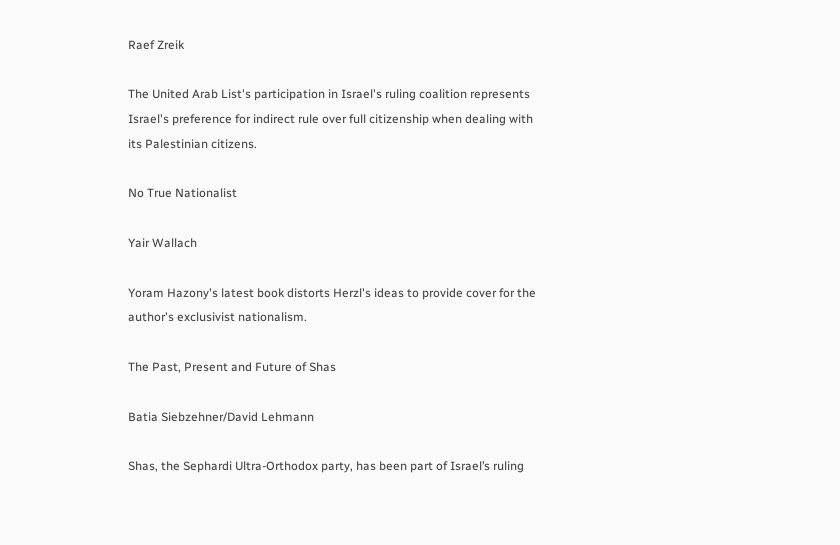Raef Zreik

The United Arab List's participation in Israel's ruling coalition represents Israel's preference for indirect rule over full citizenship when dealing with its Palestinian citizens.

No True Nationalist

Yair Wallach

Yoram Hazony's latest book distorts Herzl's ideas to provide cover for the author's exclusivist nationalism.

The Past, Present and Future of Shas

Batia Siebzehner/David Lehmann

Shas, the Sephardi Ultra-Orthodox party, has been part of Israel’s ruling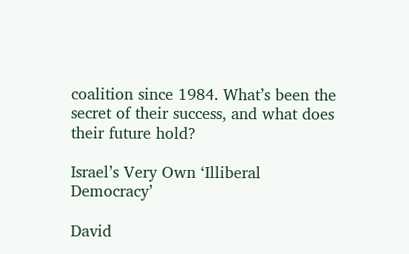coalition since 1984. What’s been the secret of their success, and what does their future hold?

Israel’s Very Own ‘Illiberal Democracy’

David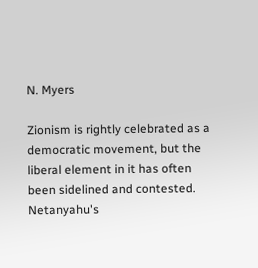N. Myers

Zionism is rightly celebrated as a democratic movement, but the liberal element in it has often been sidelined and contested. Netanyahu's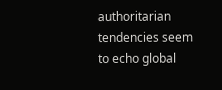authoritarian tendencies seem to echo global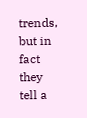trends, but in fact they tell a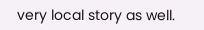very local story as well.